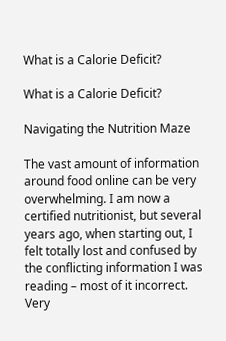What is a Calorie Deficit?

What is a Calorie Deficit?

Navigating the Nutrition Maze

The vast amount of information around food online can be very overwhelming. I am now a certified nutritionist, but several years ago, when starting out, I felt totally lost and confused by the conflicting information I was reading – most of it incorrect. Very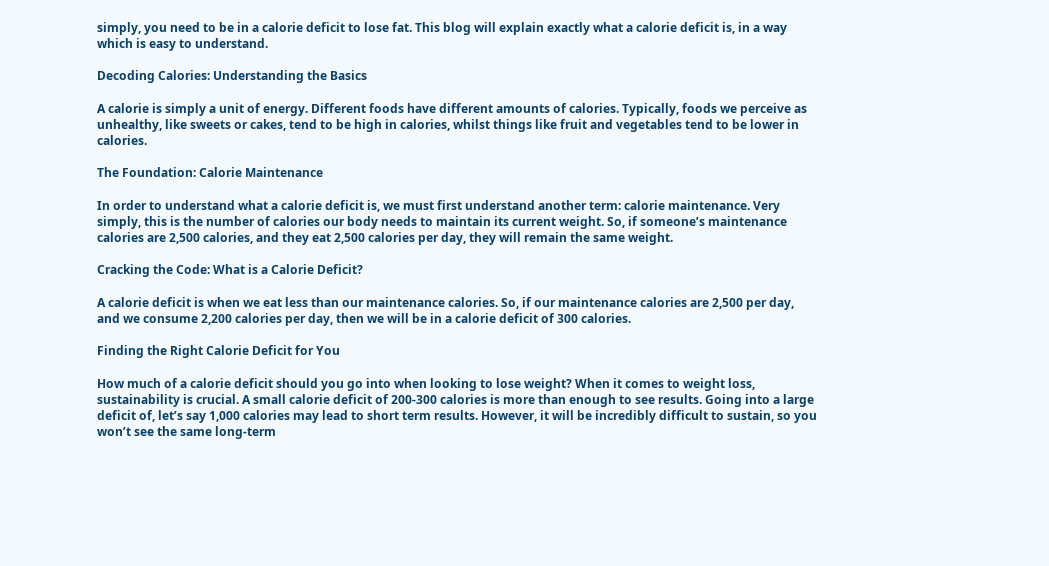simply, you need to be in a calorie deficit to lose fat. This blog will explain exactly what a calorie deficit is, in a way which is easy to understand.

Decoding Calories: Understanding the Basics

A calorie is simply a unit of energy. Different foods have different amounts of calories. Typically, foods we perceive as unhealthy, like sweets or cakes, tend to be high in calories, whilst things like fruit and vegetables tend to be lower in calories.

The Foundation: Calorie Maintenance

In order to understand what a calorie deficit is, we must first understand another term: calorie maintenance. Very simply, this is the number of calories our body needs to maintain its current weight. So, if someone’s maintenance calories are 2,500 calories, and they eat 2,500 calories per day, they will remain the same weight.

Cracking the Code: What is a Calorie Deficit?

A calorie deficit is when we eat less than our maintenance calories. So, if our maintenance calories are 2,500 per day, and we consume 2,200 calories per day, then we will be in a calorie deficit of 300 calories.

Finding the Right Calorie Deficit for You

How much of a calorie deficit should you go into when looking to lose weight? When it comes to weight loss, sustainability is crucial. A small calorie deficit of 200-300 calories is more than enough to see results. Going into a large deficit of, let’s say 1,000 calories may lead to short term results. However, it will be incredibly difficult to sustain, so you won’t see the same long-term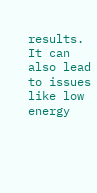results. It can also lead to issues like low energy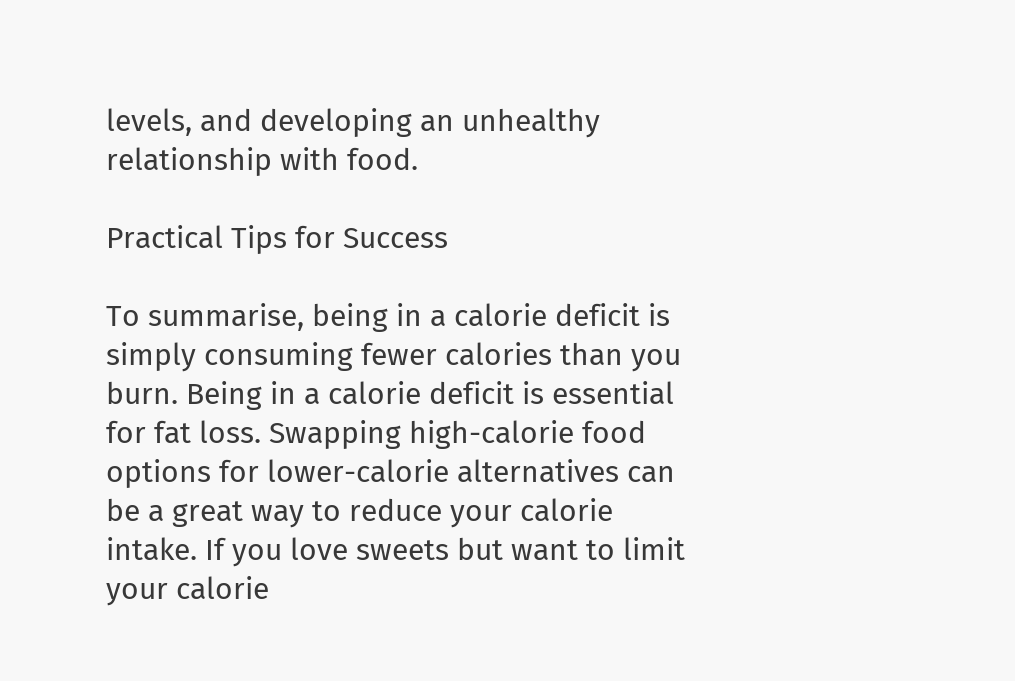levels, and developing an unhealthy relationship with food.

Practical Tips for Success

To summarise, being in a calorie deficit is simply consuming fewer calories than you burn. Being in a calorie deficit is essential for fat loss. Swapping high-calorie food options for lower-calorie alternatives can be a great way to reduce your calorie intake. If you love sweets but want to limit your calorie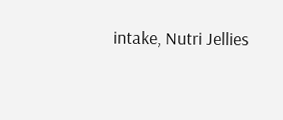intake, Nutri Jellies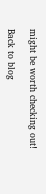might be worth checking out!

Back to blog